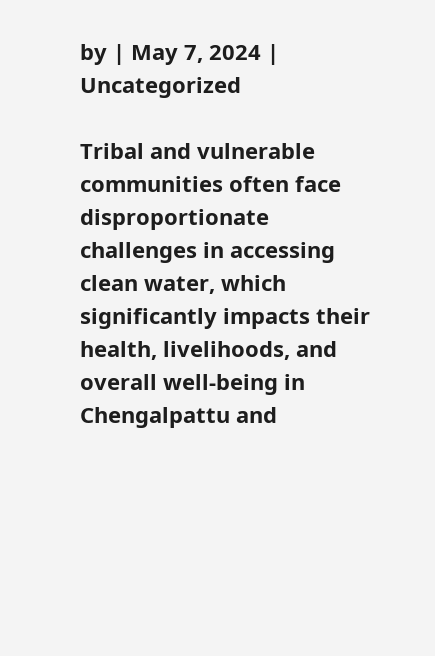by | May 7, 2024 | Uncategorized

Tribal and vulnerable communities often face disproportionate challenges in accessing clean water, which significantly impacts their health, livelihoods, and overall well-being in Chengalpattu and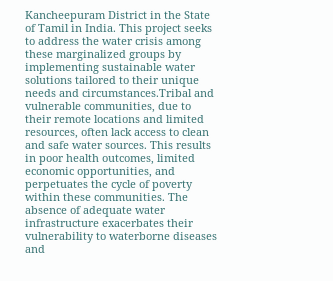Kancheepuram District in the State of Tamil in India. This project seeks to address the water crisis among these marginalized groups by implementing sustainable water solutions tailored to their unique needs and circumstances.Tribal and vulnerable communities, due to their remote locations and limited resources, often lack access to clean and safe water sources. This results in poor health outcomes, limited economic opportunities, and perpetuates the cycle of poverty within these communities. The absence of adequate water infrastructure exacerbates their vulnerability to waterborne diseases and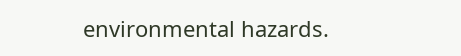environmental hazards.